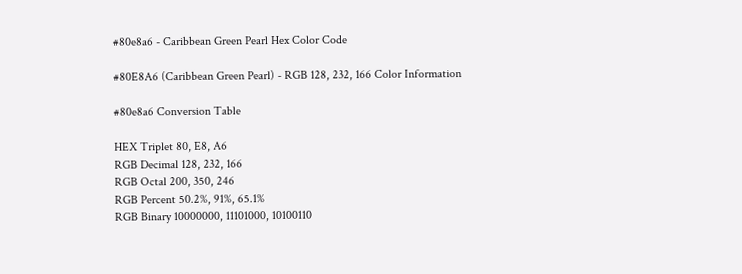#80e8a6 - Caribbean Green Pearl Hex Color Code

#80E8A6 (Caribbean Green Pearl) - RGB 128, 232, 166 Color Information

#80e8a6 Conversion Table

HEX Triplet 80, E8, A6
RGB Decimal 128, 232, 166
RGB Octal 200, 350, 246
RGB Percent 50.2%, 91%, 65.1%
RGB Binary 10000000, 11101000, 10100110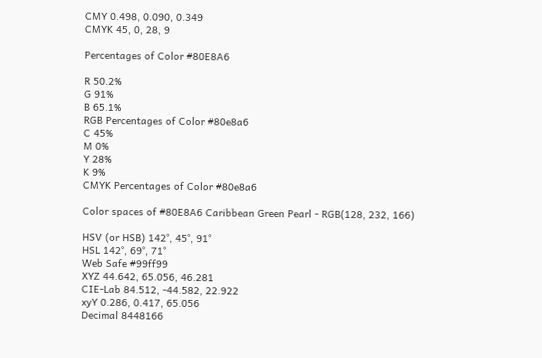CMY 0.498, 0.090, 0.349
CMYK 45, 0, 28, 9

Percentages of Color #80E8A6

R 50.2%
G 91%
B 65.1%
RGB Percentages of Color #80e8a6
C 45%
M 0%
Y 28%
K 9%
CMYK Percentages of Color #80e8a6

Color spaces of #80E8A6 Caribbean Green Pearl - RGB(128, 232, 166)

HSV (or HSB) 142°, 45°, 91°
HSL 142°, 69°, 71°
Web Safe #99ff99
XYZ 44.642, 65.056, 46.281
CIE-Lab 84.512, -44.582, 22.922
xyY 0.286, 0.417, 65.056
Decimal 8448166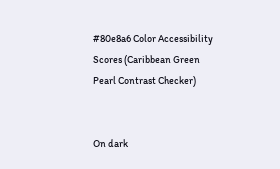#80e8a6 Color Accessibility Scores (Caribbean Green Pearl Contrast Checker)


On dark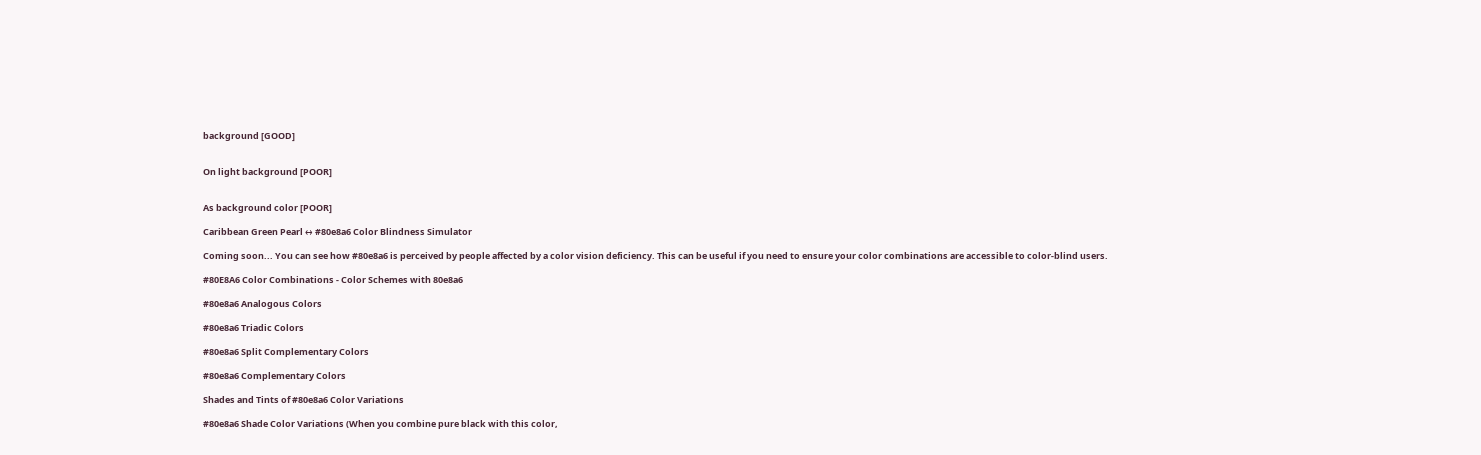background [GOOD]


On light background [POOR]


As background color [POOR]

Caribbean Green Pearl ↔ #80e8a6 Color Blindness Simulator

Coming soon... You can see how #80e8a6 is perceived by people affected by a color vision deficiency. This can be useful if you need to ensure your color combinations are accessible to color-blind users.

#80E8A6 Color Combinations - Color Schemes with 80e8a6

#80e8a6 Analogous Colors

#80e8a6 Triadic Colors

#80e8a6 Split Complementary Colors

#80e8a6 Complementary Colors

Shades and Tints of #80e8a6 Color Variations

#80e8a6 Shade Color Variations (When you combine pure black with this color,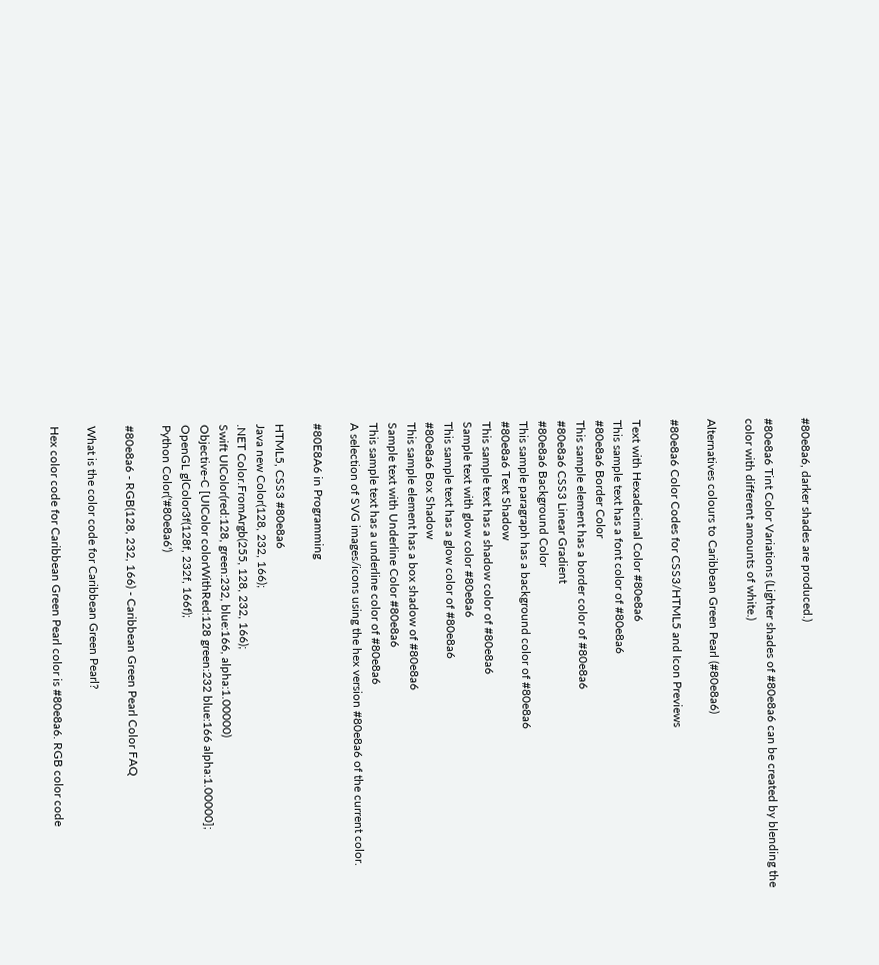#80e8a6, darker shades are produced.)

#80e8a6 Tint Color Variations (Lighter shades of #80e8a6 can be created by blending the color with different amounts of white.)

Alternatives colours to Caribbean Green Pearl (#80e8a6)

#80e8a6 Color Codes for CSS3/HTML5 and Icon Previews

Text with Hexadecimal Color #80e8a6
This sample text has a font color of #80e8a6
#80e8a6 Border Color
This sample element has a border color of #80e8a6
#80e8a6 CSS3 Linear Gradient
#80e8a6 Background Color
This sample paragraph has a background color of #80e8a6
#80e8a6 Text Shadow
This sample text has a shadow color of #80e8a6
Sample text with glow color #80e8a6
This sample text has a glow color of #80e8a6
#80e8a6 Box Shadow
This sample element has a box shadow of #80e8a6
Sample text with Underline Color #80e8a6
This sample text has a underline color of #80e8a6
A selection of SVG images/icons using the hex version #80e8a6 of the current color.

#80E8A6 in Programming

HTML5, CSS3 #80e8a6
Java new Color(128, 232, 166);
.NET Color.FromArgb(255, 128, 232, 166);
Swift UIColor(red:128, green:232, blue:166, alpha:1.00000)
Objective-C [UIColor colorWithRed:128 green:232 blue:166 alpha:1.00000];
OpenGL glColor3f(128f, 232f, 166f);
Python Color('#80e8a6')

#80e8a6 - RGB(128, 232, 166) - Caribbean Green Pearl Color FAQ

What is the color code for Caribbean Green Pearl?

Hex color code for Caribbean Green Pearl color is #80e8a6. RGB color code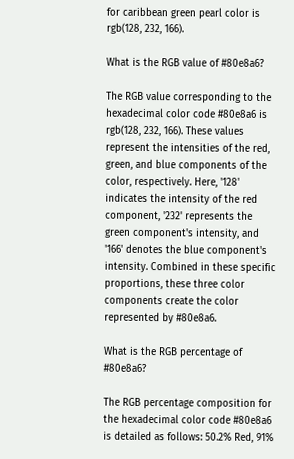for caribbean green pearl color is rgb(128, 232, 166).

What is the RGB value of #80e8a6?

The RGB value corresponding to the hexadecimal color code #80e8a6 is rgb(128, 232, 166). These values represent the intensities of the red, green, and blue components of the color, respectively. Here, '128' indicates the intensity of the red component, '232' represents the green component's intensity, and '166' denotes the blue component's intensity. Combined in these specific proportions, these three color components create the color represented by #80e8a6.

What is the RGB percentage of #80e8a6?

The RGB percentage composition for the hexadecimal color code #80e8a6 is detailed as follows: 50.2% Red, 91%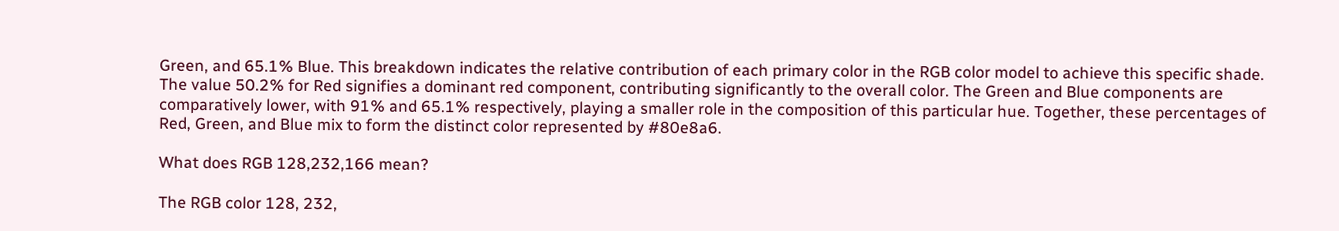Green, and 65.1% Blue. This breakdown indicates the relative contribution of each primary color in the RGB color model to achieve this specific shade. The value 50.2% for Red signifies a dominant red component, contributing significantly to the overall color. The Green and Blue components are comparatively lower, with 91% and 65.1% respectively, playing a smaller role in the composition of this particular hue. Together, these percentages of Red, Green, and Blue mix to form the distinct color represented by #80e8a6.

What does RGB 128,232,166 mean?

The RGB color 128, 232,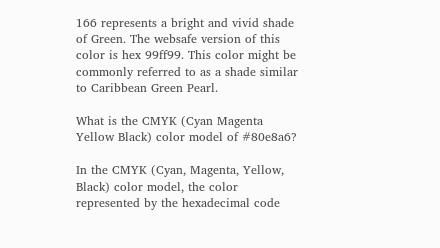166 represents a bright and vivid shade of Green. The websafe version of this color is hex 99ff99. This color might be commonly referred to as a shade similar to Caribbean Green Pearl.

What is the CMYK (Cyan Magenta Yellow Black) color model of #80e8a6?

In the CMYK (Cyan, Magenta, Yellow, Black) color model, the color represented by the hexadecimal code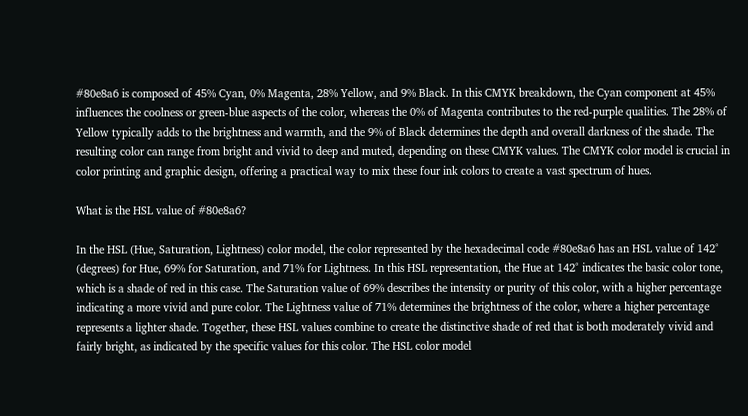#80e8a6 is composed of 45% Cyan, 0% Magenta, 28% Yellow, and 9% Black. In this CMYK breakdown, the Cyan component at 45% influences the coolness or green-blue aspects of the color, whereas the 0% of Magenta contributes to the red-purple qualities. The 28% of Yellow typically adds to the brightness and warmth, and the 9% of Black determines the depth and overall darkness of the shade. The resulting color can range from bright and vivid to deep and muted, depending on these CMYK values. The CMYK color model is crucial in color printing and graphic design, offering a practical way to mix these four ink colors to create a vast spectrum of hues.

What is the HSL value of #80e8a6?

In the HSL (Hue, Saturation, Lightness) color model, the color represented by the hexadecimal code #80e8a6 has an HSL value of 142° (degrees) for Hue, 69% for Saturation, and 71% for Lightness. In this HSL representation, the Hue at 142° indicates the basic color tone, which is a shade of red in this case. The Saturation value of 69% describes the intensity or purity of this color, with a higher percentage indicating a more vivid and pure color. The Lightness value of 71% determines the brightness of the color, where a higher percentage represents a lighter shade. Together, these HSL values combine to create the distinctive shade of red that is both moderately vivid and fairly bright, as indicated by the specific values for this color. The HSL color model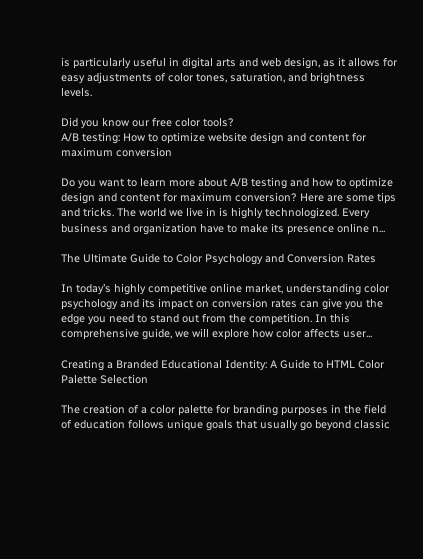is particularly useful in digital arts and web design, as it allows for easy adjustments of color tones, saturation, and brightness levels.

Did you know our free color tools?
A/B testing: How to optimize website design and content for maximum conversion

Do you want to learn more about A/B testing and how to optimize design and content for maximum conversion? Here are some tips and tricks. The world we live in is highly technologized. Every business and organization have to make its presence online n...

The Ultimate Guide to Color Psychology and Conversion Rates

In today’s highly competitive online market, understanding color psychology and its impact on conversion rates can give you the edge you need to stand out from the competition. In this comprehensive guide, we will explore how color affects user...

Creating a Branded Educational Identity: A Guide to HTML Color Palette Selection

The creation of a color palette for branding purposes in the field of education follows unique goals that usually go beyond classic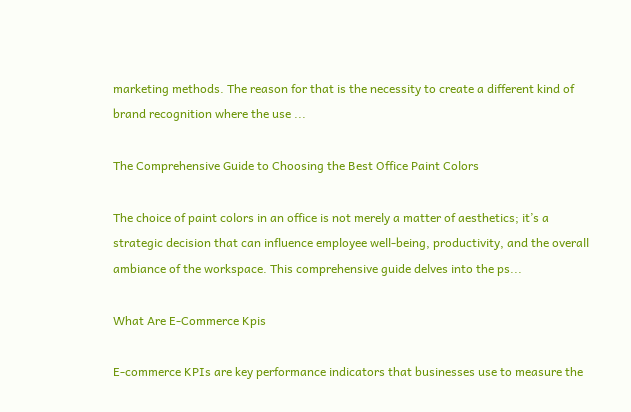marketing methods. The reason for that is the necessity to create a different kind of brand recognition where the use ...

The Comprehensive Guide to Choosing the Best Office Paint Colors

The choice of paint colors in an office is not merely a matter of aesthetics; it’s a strategic decision that can influence employee well-being, productivity, and the overall ambiance of the workspace. This comprehensive guide delves into the ps...

What Are E-Commerce Kpis

E-commerce KPIs are key performance indicators that businesses use to measure the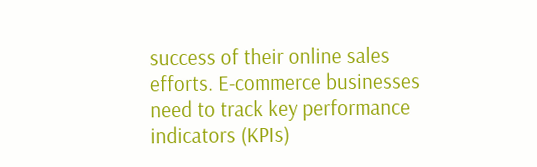success of their online sales efforts. E-commerce businesses need to track key performance indicators (KPIs)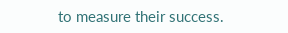to measure their success.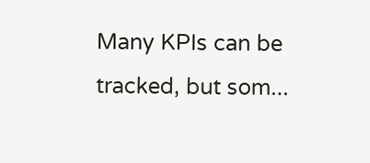Many KPIs can be tracked, but som...